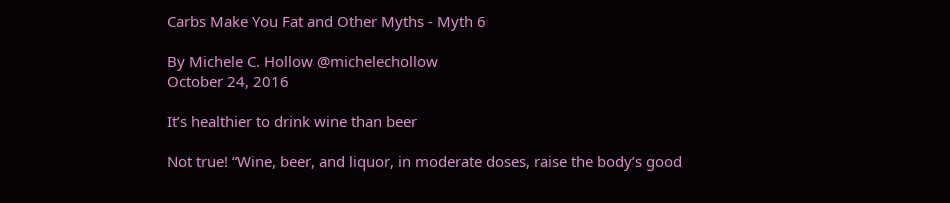Carbs Make You Fat and Other Myths - Myth 6

By Michele C. Hollow @michelechollow
October 24, 2016

It’s healthier to drink wine than beer

Not true! “Wine, beer, and liquor, in moderate doses, raise the body’s good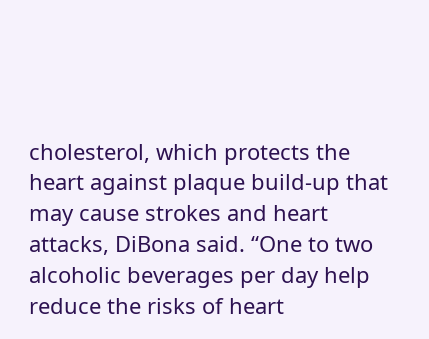cholesterol, which protects the heart against plaque build-up that may cause strokes and heart attacks, DiBona said. “One to two alcoholic beverages per day help reduce the risks of heart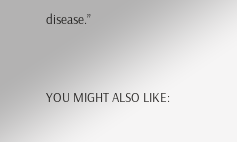disease.”


YOU MIGHT ALSO LIKE: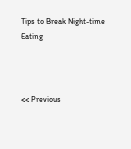Tips to Break Night-time Eating



<< Previous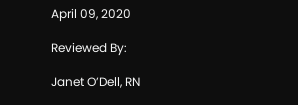April 09, 2020

Reviewed By:

Janet O’Dell, RN